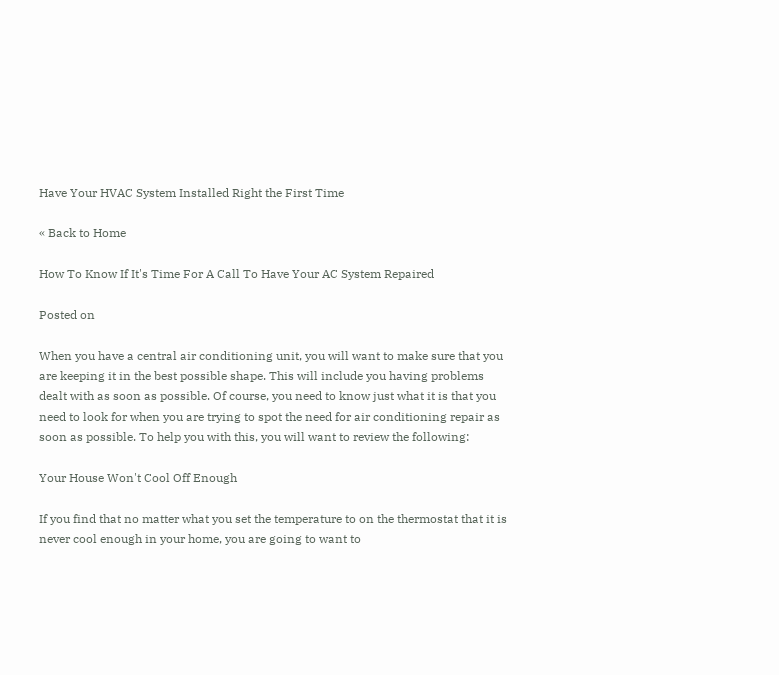Have Your HVAC System Installed Right the First Time

« Back to Home

How To Know If It's Time For A Call To Have Your AC System Repaired

Posted on

When you have a central air conditioning unit, you will want to make sure that you are keeping it in the best possible shape. This will include you having problems dealt with as soon as possible. Of course, you need to know just what it is that you need to look for when you are trying to spot the need for air conditioning repair as soon as possible. To help you with this, you will want to review the following:

Your House Won't Cool Off Enough

If you find that no matter what you set the temperature to on the thermostat that it is never cool enough in your home, you are going to want to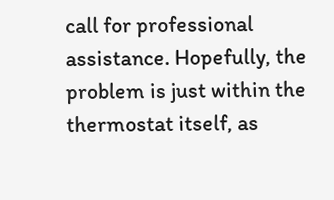call for professional assistance. Hopefully, the problem is just within the thermostat itself, as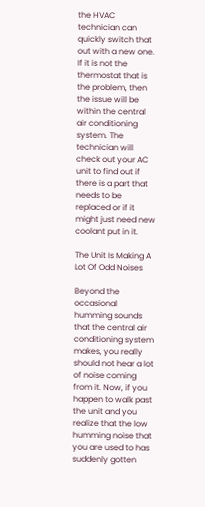the HVAC technician can quickly switch that out with a new one. If it is not the thermostat that is the problem, then the issue will be within the central air conditioning system. The technician will check out your AC unit to find out if there is a part that needs to be replaced or if it might just need new coolant put in it.

The Unit Is Making A Lot Of Odd Noises

Beyond the occasional humming sounds that the central air conditioning system makes, you really should not hear a lot of noise coming from it. Now, if you happen to walk past the unit and you realize that the low humming noise that you are used to has suddenly gotten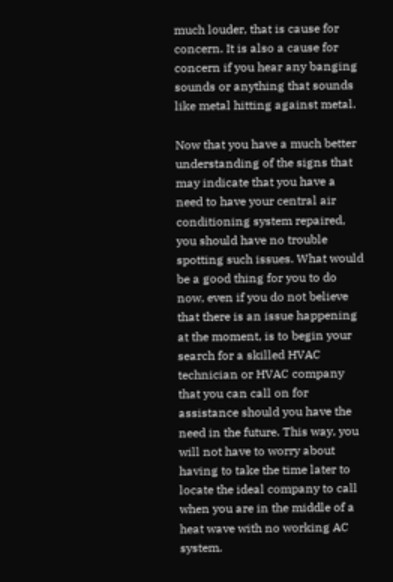much louder, that is cause for concern. It is also a cause for concern if you hear any banging sounds or anything that sounds like metal hitting against metal.

Now that you have a much better understanding of the signs that may indicate that you have a need to have your central air conditioning system repaired, you should have no trouble spotting such issues. What would be a good thing for you to do now, even if you do not believe that there is an issue happening at the moment, is to begin your search for a skilled HVAC technician or HVAC company that you can call on for assistance should you have the need in the future. This way, you will not have to worry about having to take the time later to locate the ideal company to call when you are in the middle of a heat wave with no working AC system.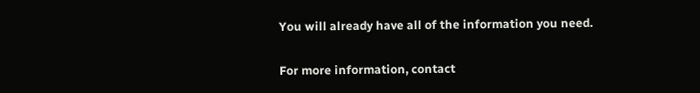You will already have all of the information you need.

For more information, contact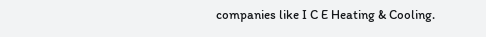companies like I C E Heating & Cooling.